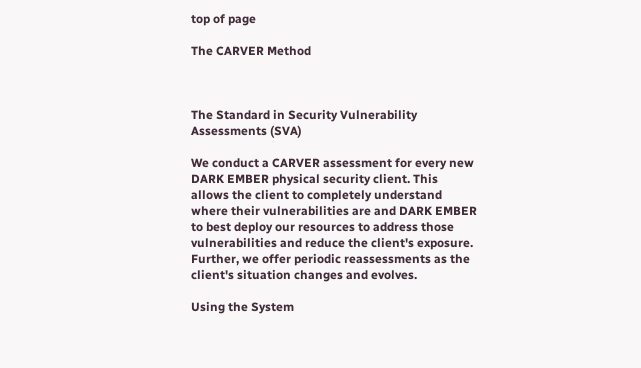top of page

The CARVER Method



The Standard in Security Vulnerability Assessments (SVA)

We conduct a CARVER assessment for every new DARK EMBER physical security client. This allows the client to completely understand where their vulnerabilities are and DARK EMBER to best deploy our resources to address those vulnerabilities and reduce the client's exposure. Further, we offer periodic reassessments as the client's situation changes and evolves.

Using the System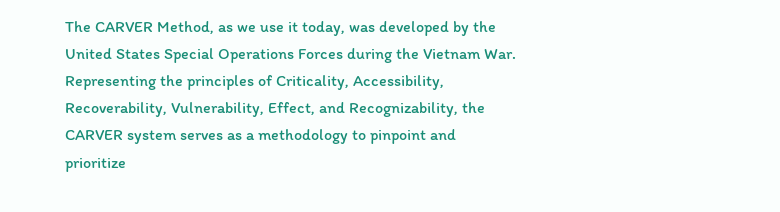The CARVER Method, as we use it today, was developed by the United States Special Operations Forces during the Vietnam War. Representing the principles of Criticality, Accessibility, Recoverability, Vulnerability, Effect, and Recognizability, the CARVER system serves as a methodology to pinpoint and prioritize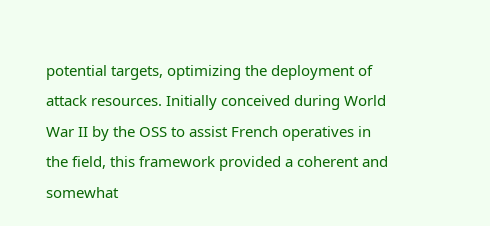potential targets, optimizing the deployment of attack resources. Initially conceived during World War II by the OSS to assist French operatives in the field, this framework provided a coherent and somewhat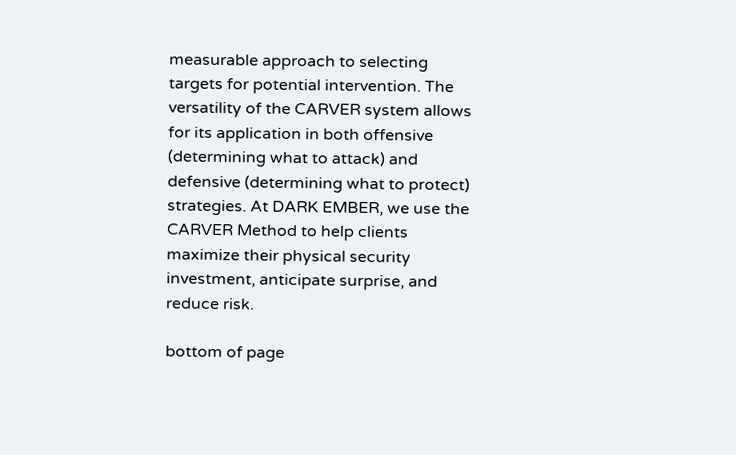measurable approach to selecting targets for potential intervention. The versatility of the CARVER system allows for its application in both offensive (determining what to attack) and defensive (determining what to protect) strategies. At DARK EMBER, we use the CARVER Method to help clients maximize their physical security investment, anticipate surprise, and reduce risk.

bottom of page